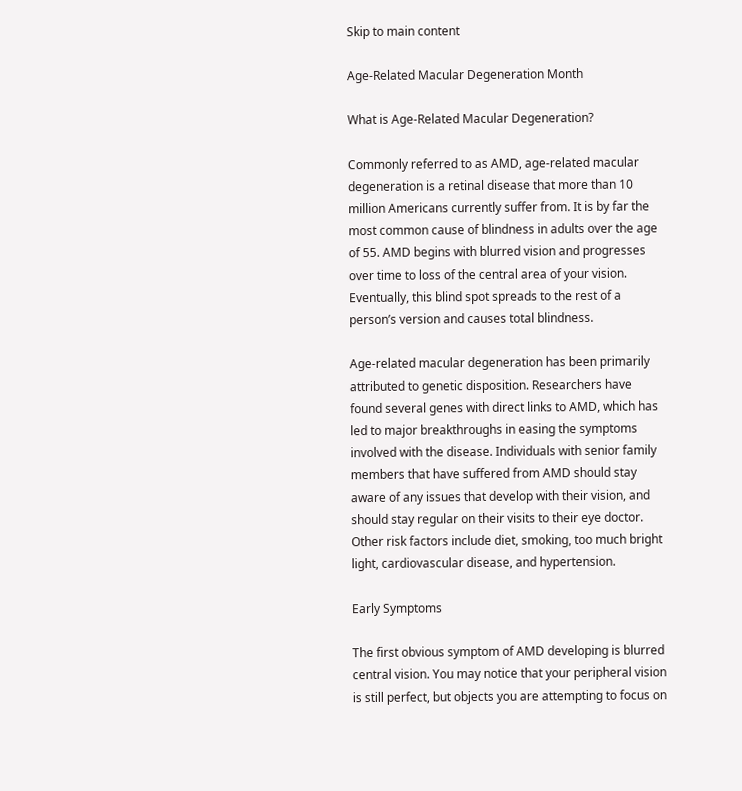Skip to main content

Age-Related Macular Degeneration Month

What is Age-Related Macular Degeneration?

Commonly referred to as AMD, age-related macular degeneration is a retinal disease that more than 10 million Americans currently suffer from. It is by far the most common cause of blindness in adults over the age of 55. AMD begins with blurred vision and progresses over time to loss of the central area of your vision. Eventually, this blind spot spreads to the rest of a person’s version and causes total blindness.

Age-related macular degeneration has been primarily attributed to genetic disposition. Researchers have found several genes with direct links to AMD, which has led to major breakthroughs in easing the symptoms involved with the disease. Individuals with senior family members that have suffered from AMD should stay aware of any issues that develop with their vision, and should stay regular on their visits to their eye doctor. Other risk factors include diet, smoking, too much bright light, cardiovascular disease, and hypertension.

Early Symptoms

The first obvious symptom of AMD developing is blurred central vision. You may notice that your peripheral vision is still perfect, but objects you are attempting to focus on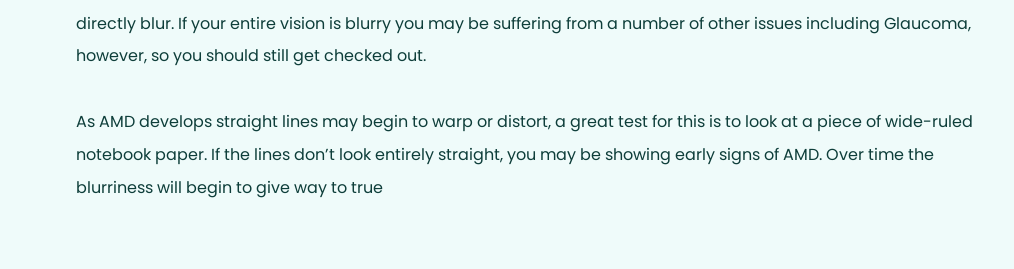directly blur. If your entire vision is blurry you may be suffering from a number of other issues including Glaucoma, however, so you should still get checked out.

As AMD develops straight lines may begin to warp or distort, a great test for this is to look at a piece of wide-ruled notebook paper. If the lines don’t look entirely straight, you may be showing early signs of AMD. Over time the blurriness will begin to give way to true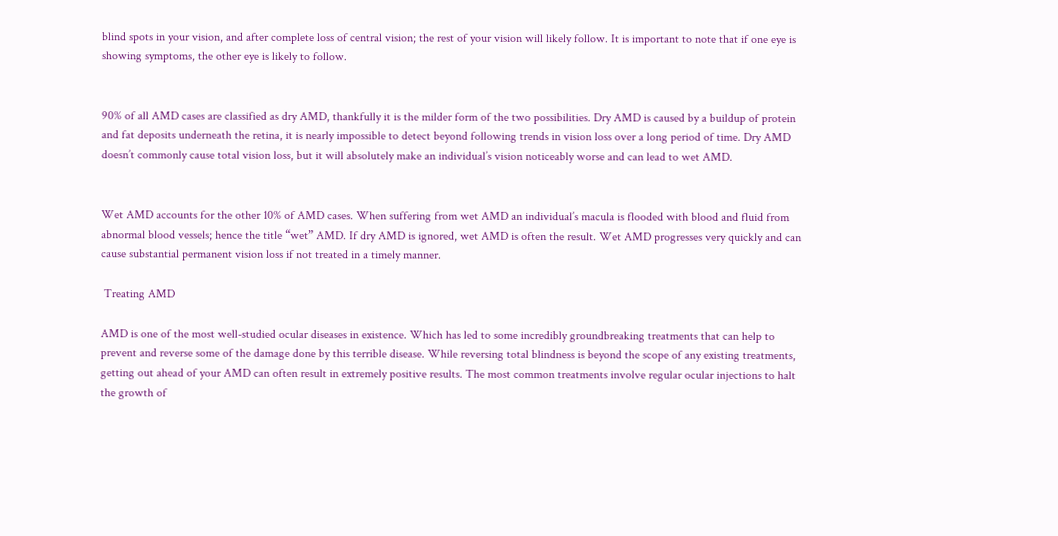blind spots in your vision, and after complete loss of central vision; the rest of your vision will likely follow. It is important to note that if one eye is showing symptoms, the other eye is likely to follow.


90% of all AMD cases are classified as dry AMD, thankfully it is the milder form of the two possibilities. Dry AMD is caused by a buildup of protein and fat deposits underneath the retina, it is nearly impossible to detect beyond following trends in vision loss over a long period of time. Dry AMD doesn’t commonly cause total vision loss, but it will absolutely make an individual’s vision noticeably worse and can lead to wet AMD.


Wet AMD accounts for the other 10% of AMD cases. When suffering from wet AMD an individual’s macula is flooded with blood and fluid from abnormal blood vessels; hence the title “wet” AMD. If dry AMD is ignored, wet AMD is often the result. Wet AMD progresses very quickly and can cause substantial permanent vision loss if not treated in a timely manner.

 Treating AMD

AMD is one of the most well-studied ocular diseases in existence. Which has led to some incredibly groundbreaking treatments that can help to prevent and reverse some of the damage done by this terrible disease. While reversing total blindness is beyond the scope of any existing treatments, getting out ahead of your AMD can often result in extremely positive results. The most common treatments involve regular ocular injections to halt the growth of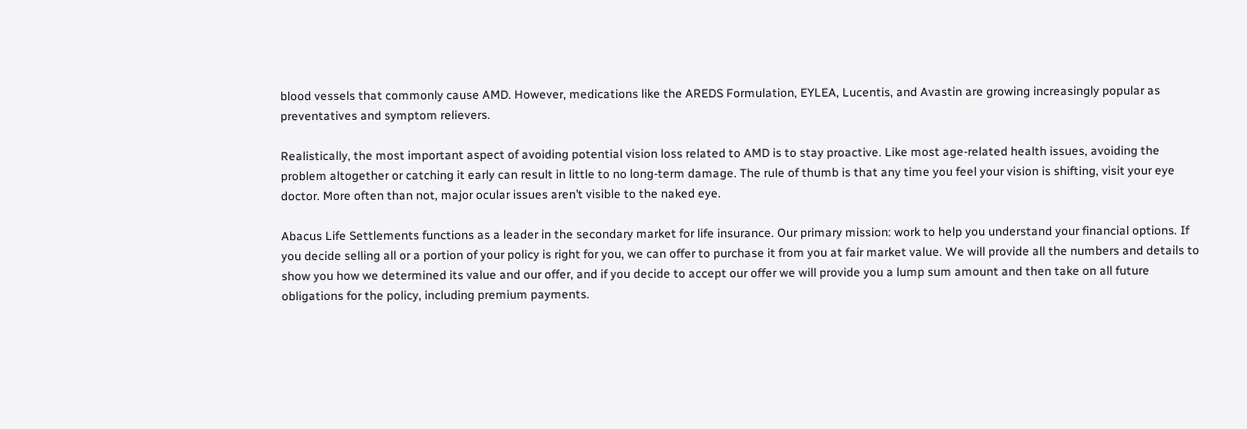blood vessels that commonly cause AMD. However, medications like the AREDS Formulation, EYLEA, Lucentis, and Avastin are growing increasingly popular as preventatives and symptom relievers.

Realistically, the most important aspect of avoiding potential vision loss related to AMD is to stay proactive. Like most age-related health issues, avoiding the problem altogether or catching it early can result in little to no long-term damage. The rule of thumb is that any time you feel your vision is shifting, visit your eye doctor. More often than not, major ocular issues aren’t visible to the naked eye.

Abacus Life Settlements functions as a leader in the secondary market for life insurance. Our primary mission: work to help you understand your financial options. If you decide selling all or a portion of your policy is right for you, we can offer to purchase it from you at fair market value. We will provide all the numbers and details to show you how we determined its value and our offer, and if you decide to accept our offer we will provide you a lump sum amount and then take on all future obligations for the policy, including premium payments.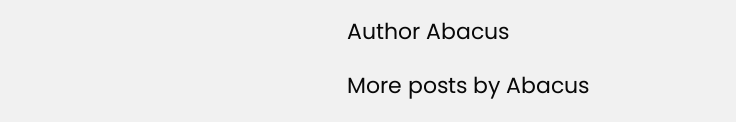Author Abacus

More posts by Abacus